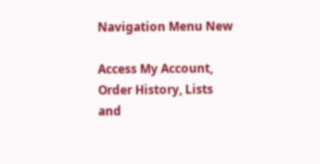Navigation Menu New

Access My Account, Order History, Lists and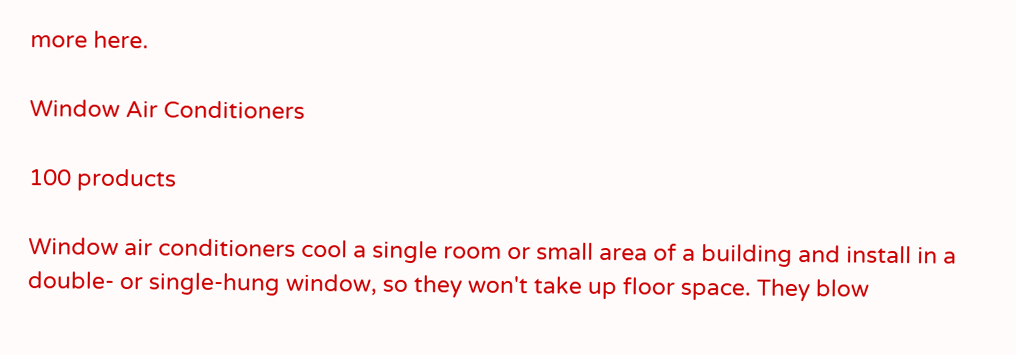more here.

Window Air Conditioners

100 products

Window air conditioners cool a single room or small area of a building and install in a double- or single-hung window, so they won't take up floor space. They blow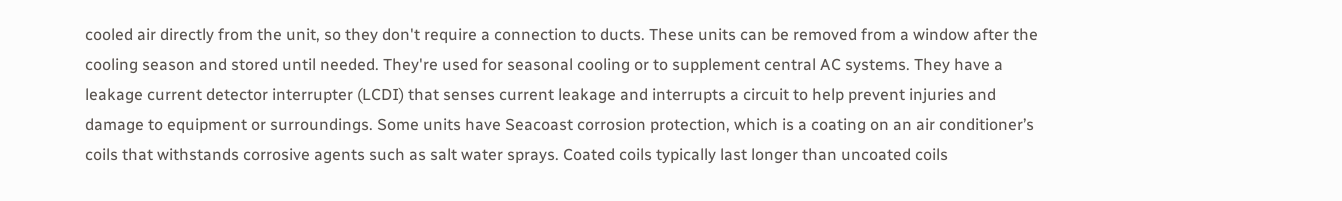cooled air directly from the unit, so they don't require a connection to ducts. These units can be removed from a window after the cooling season and stored until needed. They're used for seasonal cooling or to supplement central AC systems. They have a leakage current detector interrupter (LCDI) that senses current leakage and interrupts a circuit to help prevent injuries and damage to equipment or surroundings. Some units have Seacoast corrosion protection, which is a coating on an air conditioner’s coils that withstands corrosive agents such as salt water sprays. Coated coils typically last longer than uncoated coils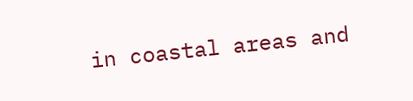in coastal areas and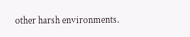other harsh environments.